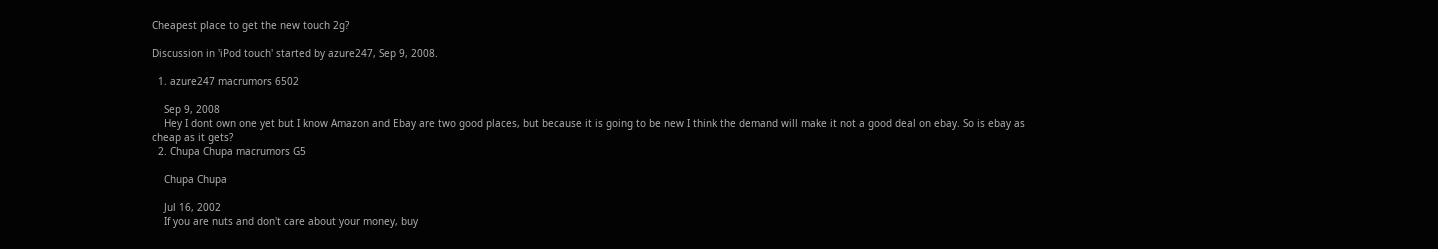Cheapest place to get the new touch 2g?

Discussion in 'iPod touch' started by azure247, Sep 9, 2008.

  1. azure247 macrumors 6502

    Sep 9, 2008
    Hey I dont own one yet but I know Amazon and Ebay are two good places, but because it is going to be new I think the demand will make it not a good deal on ebay. So is ebay as cheap as it gets?
  2. Chupa Chupa macrumors G5

    Chupa Chupa

    Jul 16, 2002
    If you are nuts and don't care about your money, buy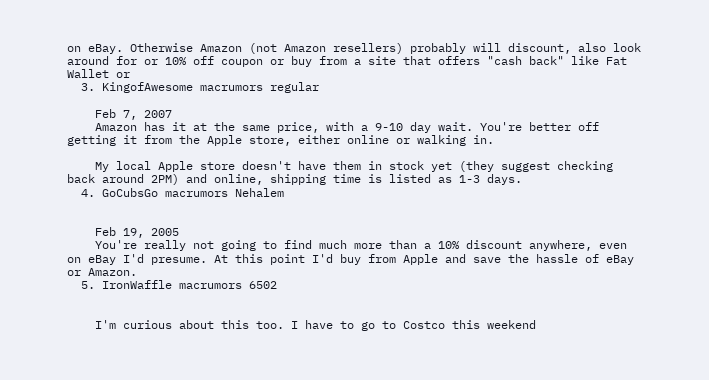on eBay. Otherwise Amazon (not Amazon resellers) probably will discount, also look around for or 10% off coupon or buy from a site that offers "cash back" like Fat Wallet or
  3. KingofAwesome macrumors regular

    Feb 7, 2007
    Amazon has it at the same price, with a 9-10 day wait. You're better off getting it from the Apple store, either online or walking in.

    My local Apple store doesn't have them in stock yet (they suggest checking back around 2PM) and online, shipping time is listed as 1-3 days.
  4. GoCubsGo macrumors Nehalem


    Feb 19, 2005
    You're really not going to find much more than a 10% discount anywhere, even on eBay I'd presume. At this point I'd buy from Apple and save the hassle of eBay or Amazon.
  5. IronWaffle macrumors 6502


    I'm curious about this too. I have to go to Costco this weekend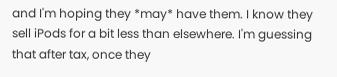and I'm hoping they *may* have them. I know they sell iPods for a bit less than elsewhere. I'm guessing that after tax, once they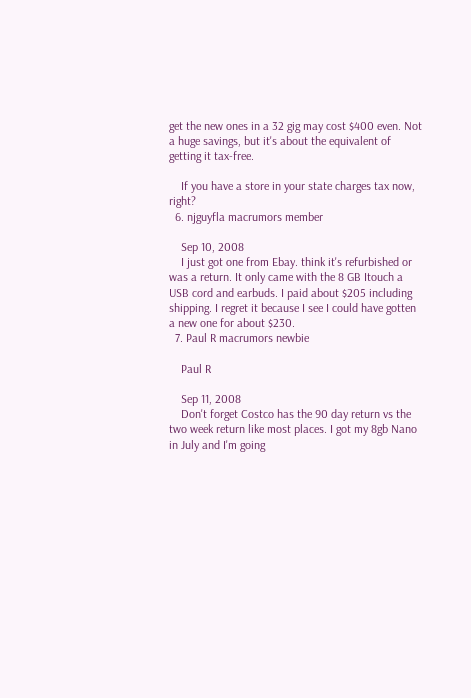get the new ones in a 32 gig may cost $400 even. Not a huge savings, but it's about the equivalent of getting it tax-free.

    If you have a store in your state charges tax now, right?
  6. njguyfla macrumors member

    Sep 10, 2008
    I just got one from Ebay. think it's refurbished or was a return. It only came with the 8 GB Itouch a USB cord and earbuds. I paid about $205 including shipping. I regret it because I see I could have gotten a new one for about $230.
  7. Paul R macrumors newbie

    Paul R

    Sep 11, 2008
    Don't forget Costco has the 90 day return vs the two week return like most places. I got my 8gb Nano in July and I'm going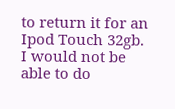to return it for an Ipod Touch 32gb. I would not be able to do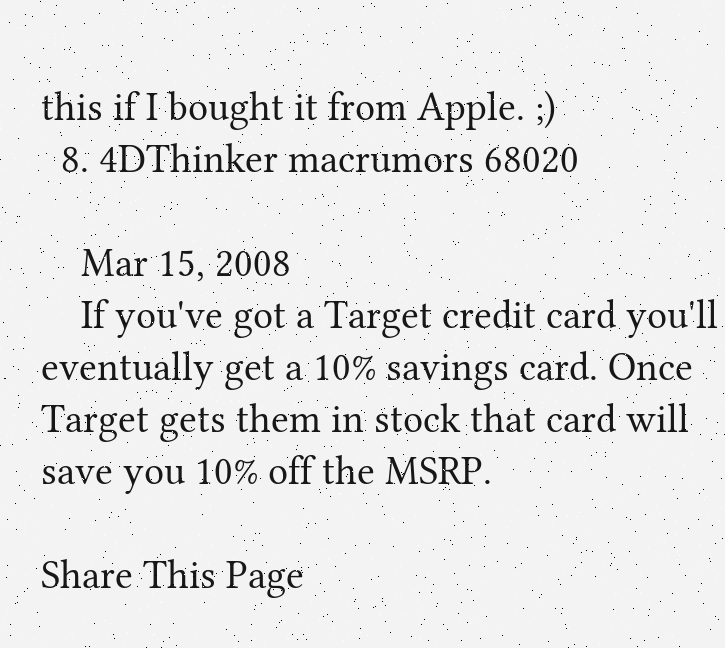this if I bought it from Apple. ;)
  8. 4DThinker macrumors 68020

    Mar 15, 2008
    If you've got a Target credit card you'll eventually get a 10% savings card. Once Target gets them in stock that card will save you 10% off the MSRP.

Share This Page